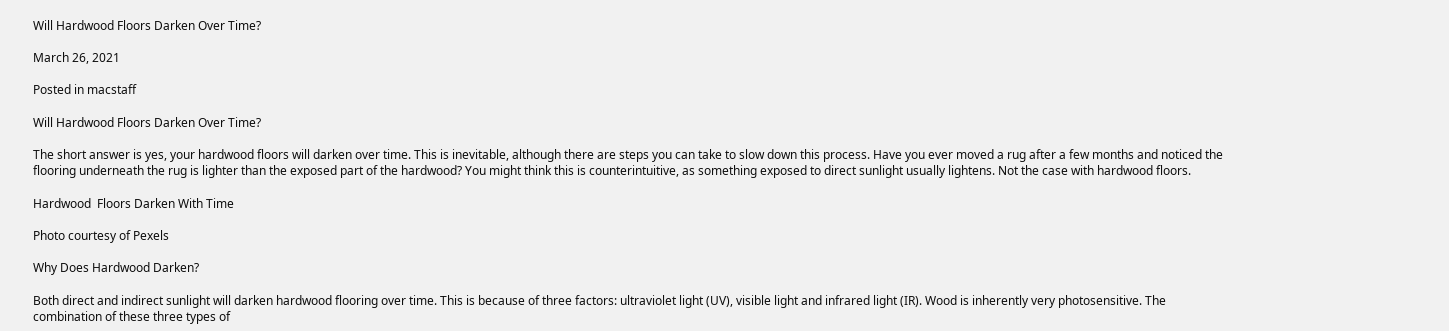Will Hardwood Floors Darken Over Time?

March 26, 2021

Posted in macstaff

Will Hardwood Floors Darken Over Time?

The short answer is yes, your hardwood floors will darken over time. This is inevitable, although there are steps you can take to slow down this process. Have you ever moved a rug after a few months and noticed the flooring underneath the rug is lighter than the exposed part of the hardwood? You might think this is counterintuitive, as something exposed to direct sunlight usually lightens. Not the case with hardwood floors.

Hardwood  Floors Darken With Time

Photo courtesy of Pexels

Why Does Hardwood Darken?

Both direct and indirect sunlight will darken hardwood flooring over time. This is because of three factors: ultraviolet light (UV), visible light and infrared light (IR). Wood is inherently very photosensitive. The combination of these three types of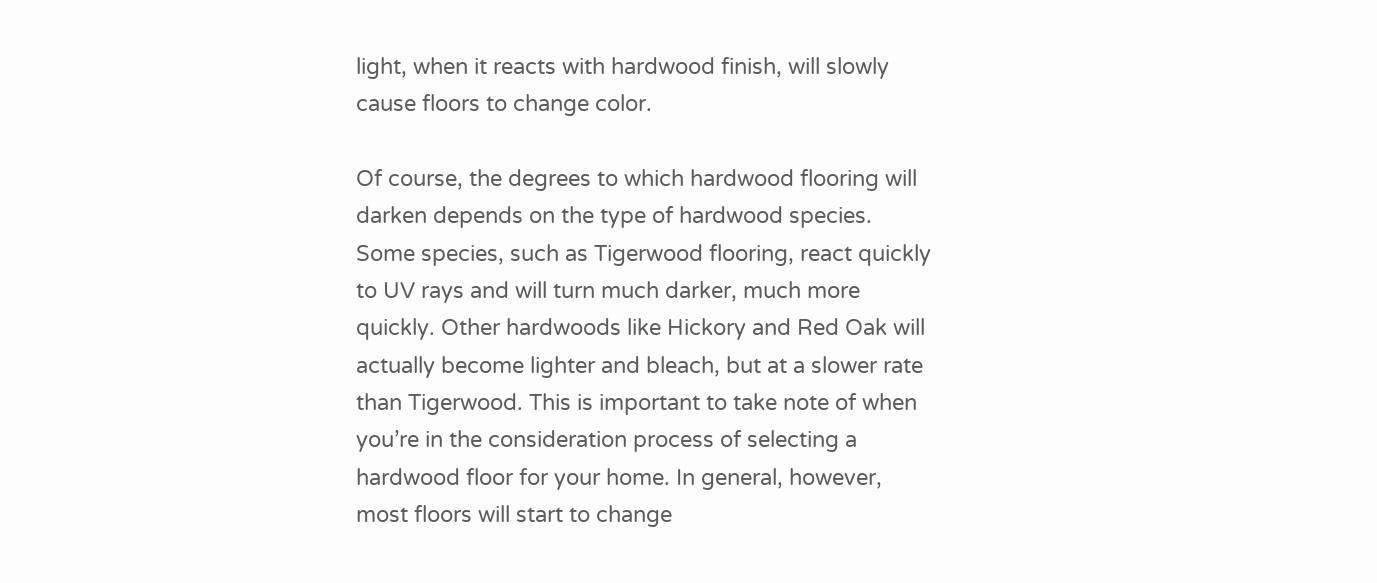light, when it reacts with hardwood finish, will slowly cause floors to change color.

Of course, the degrees to which hardwood flooring will darken depends on the type of hardwood species. Some species, such as Tigerwood flooring, react quickly to UV rays and will turn much darker, much more quickly. Other hardwoods like Hickory and Red Oak will actually become lighter and bleach, but at a slower rate than Tigerwood. This is important to take note of when you’re in the consideration process of selecting a hardwood floor for your home. In general, however, most floors will start to change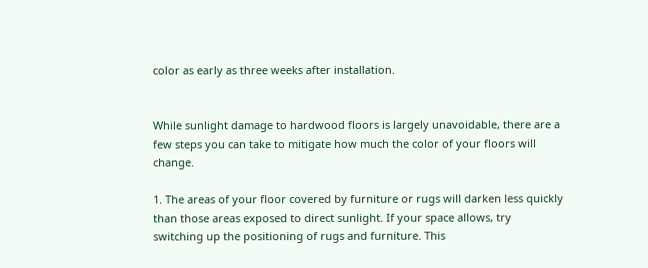color as early as three weeks after installation.


While sunlight damage to hardwood floors is largely unavoidable, there are a few steps you can take to mitigate how much the color of your floors will change.

1. The areas of your floor covered by furniture or rugs will darken less quickly than those areas exposed to direct sunlight. If your space allows, try switching up the positioning of rugs and furniture. This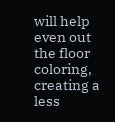will help even out the floor coloring, creating a less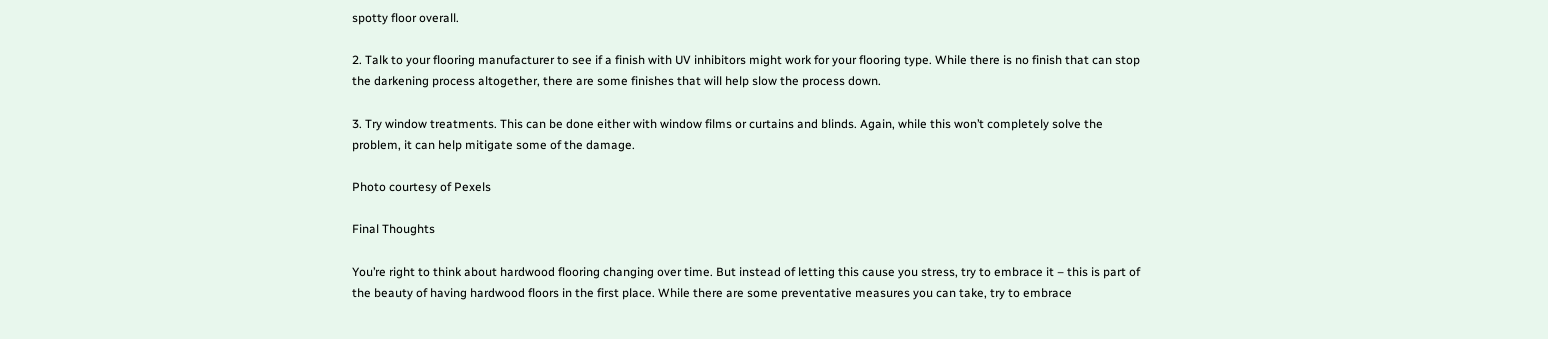spotty floor overall.

2. Talk to your flooring manufacturer to see if a finish with UV inhibitors might work for your flooring type. While there is no finish that can stop the darkening process altogether, there are some finishes that will help slow the process down.

3. Try window treatments. This can be done either with window films or curtains and blinds. Again, while this won’t completely solve the problem, it can help mitigate some of the damage.

Photo courtesy of Pexels

Final Thoughts

You’re right to think about hardwood flooring changing over time. But instead of letting this cause you stress, try to embrace it – this is part of the beauty of having hardwood floors in the first place. While there are some preventative measures you can take, try to embrace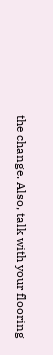the change. Also, talk with your flooring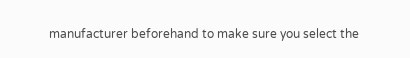manufacturer beforehand to make sure you select the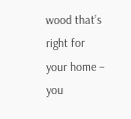wood that’s right for your home – you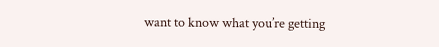want to know what you’re getting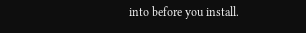into before you install.